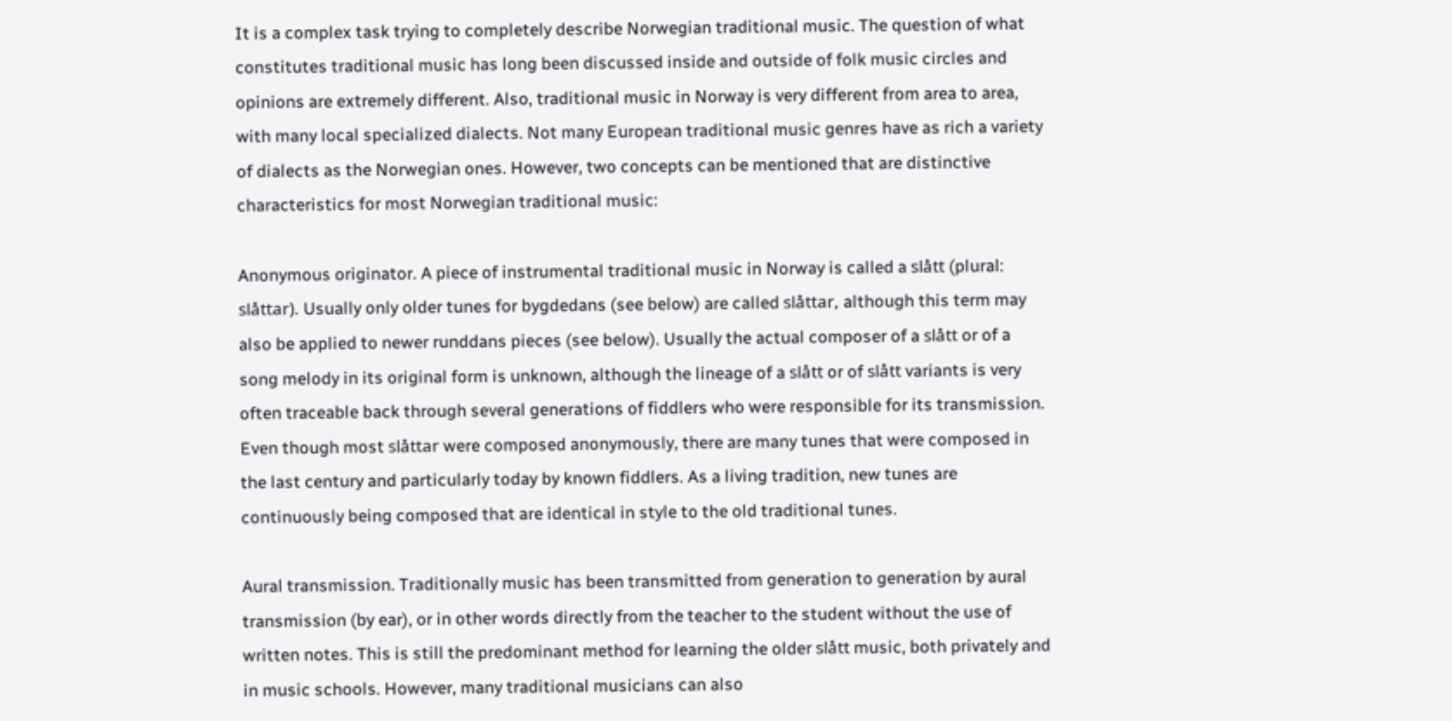It is a complex task trying to completely describe Norwegian traditional music. The question of what constitutes traditional music has long been discussed inside and outside of folk music circles and opinions are extremely different. Also, traditional music in Norway is very different from area to area, with many local specialized dialects. Not many European traditional music genres have as rich a variety of dialects as the Norwegian ones. However, two concepts can be mentioned that are distinctive characteristics for most Norwegian traditional music:

Anonymous originator. A piece of instrumental traditional music in Norway is called a slått (plural: slåttar). Usually only older tunes for bygdedans (see below) are called slåttar, although this term may also be applied to newer runddans pieces (see below). Usually the actual composer of a slått or of a song melody in its original form is unknown, although the lineage of a slått or of slått variants is very often traceable back through several generations of fiddlers who were responsible for its transmission. Even though most slåttar were composed anonymously, there are many tunes that were composed in the last century and particularly today by known fiddlers. As a living tradition, new tunes are continuously being composed that are identical in style to the old traditional tunes.

Aural transmission. Traditionally music has been transmitted from generation to generation by aural transmission (by ear), or in other words directly from the teacher to the student without the use of written notes. This is still the predominant method for learning the older slått music, both privately and in music schools. However, many traditional musicians can also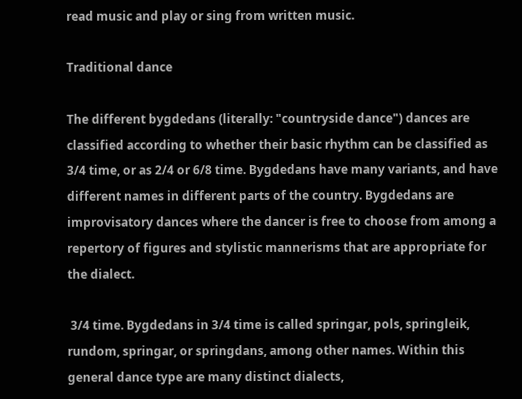read music and play or sing from written music.

Traditional dance

The different bygdedans (literally: "countryside dance") dances are classified according to whether their basic rhythm can be classified as 3/4 time, or as 2/4 or 6/8 time. Bygdedans have many variants, and have different names in different parts of the country. Bygdedans are improvisatory dances where the dancer is free to choose from among a repertory of figures and stylistic mannerisms that are appropriate for the dialect.

 3/4 time. Bygdedans in 3/4 time is called springar, pols, springleik, rundom, springar, or springdans, among other names. Within this general dance type are many distinct dialects,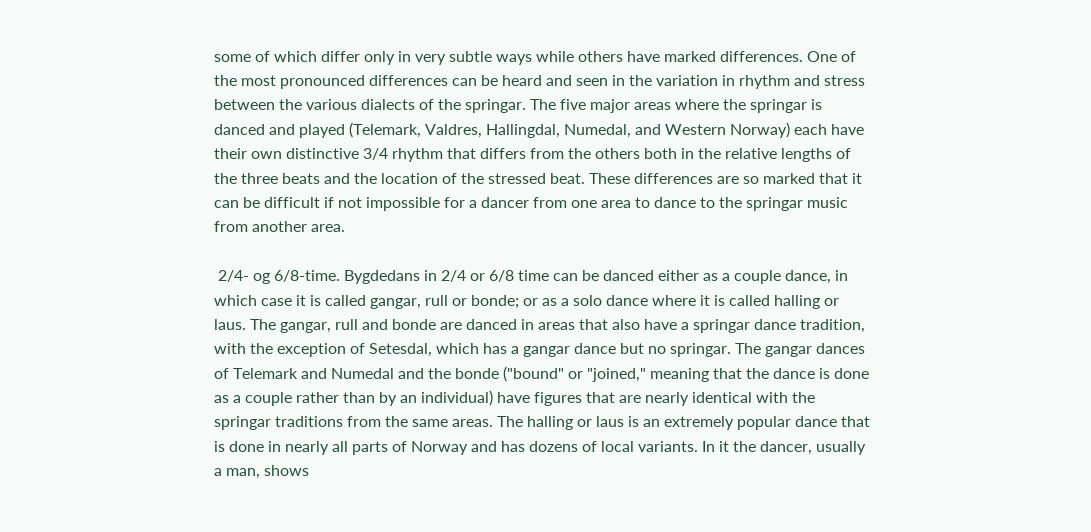some of which differ only in very subtle ways while others have marked differences. One of the most pronounced differences can be heard and seen in the variation in rhythm and stress between the various dialects of the springar. The five major areas where the springar is danced and played (Telemark, Valdres, Hallingdal, Numedal, and Western Norway) each have their own distinctive 3/4 rhythm that differs from the others both in the relative lengths of the three beats and the location of the stressed beat. These differences are so marked that it can be difficult if not impossible for a dancer from one area to dance to the springar music from another area.

 2/4- og 6/8-time. Bygdedans in 2/4 or 6/8 time can be danced either as a couple dance, in which case it is called gangar, rull or bonde; or as a solo dance where it is called halling or laus. The gangar, rull and bonde are danced in areas that also have a springar dance tradition, with the exception of Setesdal, which has a gangar dance but no springar. The gangar dances of Telemark and Numedal and the bonde ("bound" or "joined," meaning that the dance is done as a couple rather than by an individual) have figures that are nearly identical with the springar traditions from the same areas. The halling or laus is an extremely popular dance that is done in nearly all parts of Norway and has dozens of local variants. In it the dancer, usually a man, shows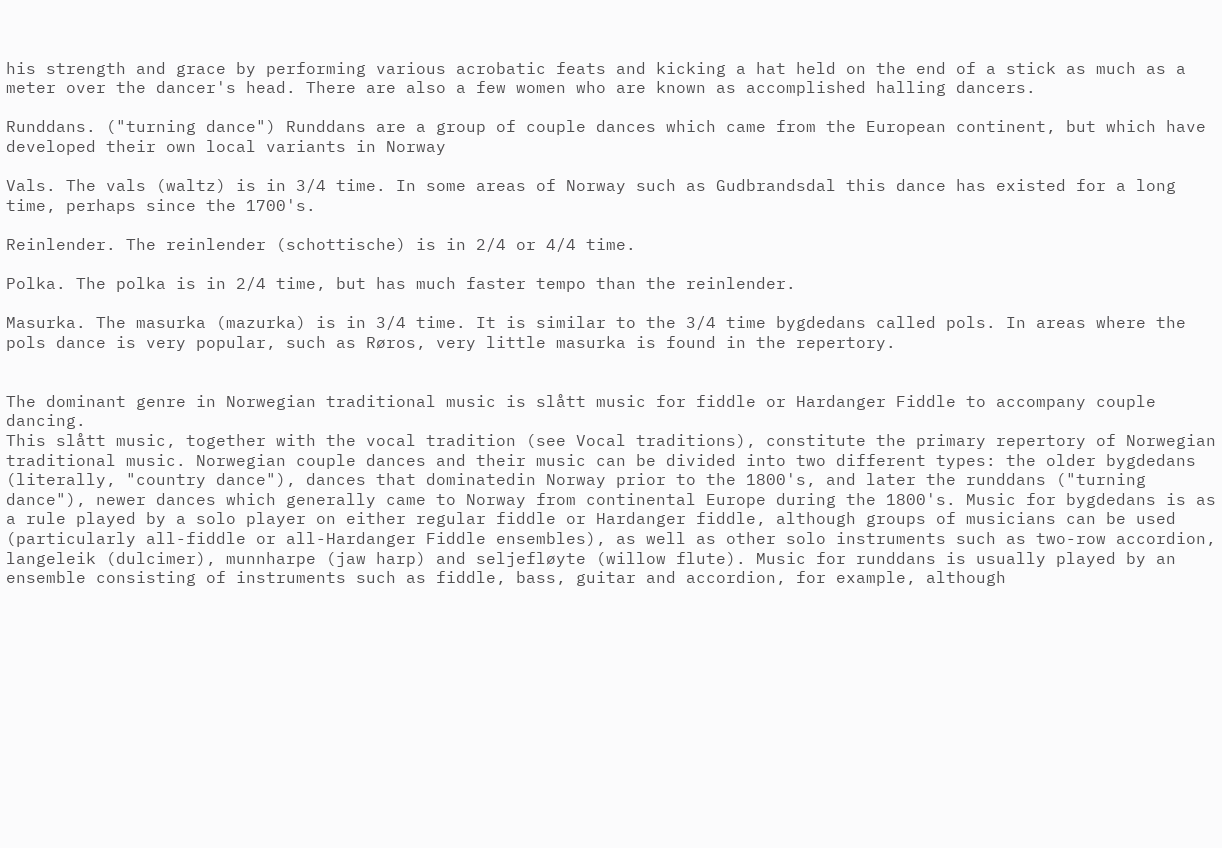his strength and grace by performing various acrobatic feats and kicking a hat held on the end of a stick as much as a meter over the dancer's head. There are also a few women who are known as accomplished halling dancers.

Runddans. ("turning dance") Runddans are a group of couple dances which came from the European continent, but which have developed their own local variants in Norway

Vals. The vals (waltz) is in 3/4 time. In some areas of Norway such as Gudbrandsdal this dance has existed for a long time, perhaps since the 1700's.

Reinlender. The reinlender (schottische) is in 2/4 or 4/4 time.

Polka. The polka is in 2/4 time, but has much faster tempo than the reinlender.

Masurka. The masurka (mazurka) is in 3/4 time. It is similar to the 3/4 time bygdedans called pols. In areas where the pols dance is very popular, such as Røros, very little masurka is found in the repertory.


The dominant genre in Norwegian traditional music is slått music for fiddle or Hardanger Fiddle to accompany couple dancing.
This slått music, together with the vocal tradition (see Vocal traditions), constitute the primary repertory of Norwegian traditional music. Norwegian couple dances and their music can be divided into two different types: the older bygdedans (literally, "country dance"), dances that dominatedin Norway prior to the 1800's, and later the runddans ("turning dance"), newer dances which generally came to Norway from continental Europe during the 1800's. Music for bygdedans is as a rule played by a solo player on either regular fiddle or Hardanger fiddle, although groups of musicians can be used (particularly all-fiddle or all-Hardanger Fiddle ensembles), as well as other solo instruments such as two-row accordion, langeleik (dulcimer), munnharpe (jaw harp) and seljefløyte (willow flute). Music for runddans is usually played by an ensemble consisting of instruments such as fiddle, bass, guitar and accordion, for example, although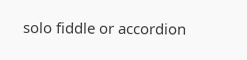solo fiddle or accordion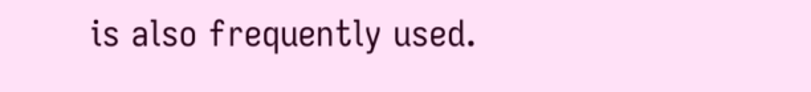is also frequently used.